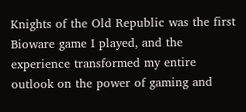Knights of the Old Republic was the first Bioware game I played, and the experience transformed my entire outlook on the power of gaming and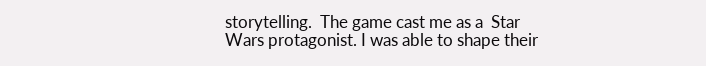storytelling.  The game cast me as a  Star Wars protagonist. I was able to shape their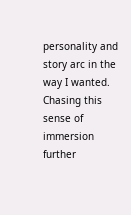personality and story arc in the way I wanted. Chasing this sense of immersion further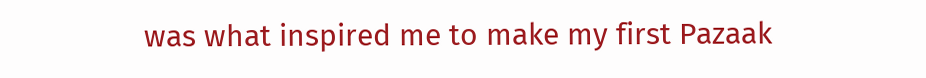was what inspired me to make my first Pazaak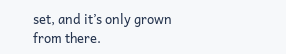set, and it’s only grown from there.